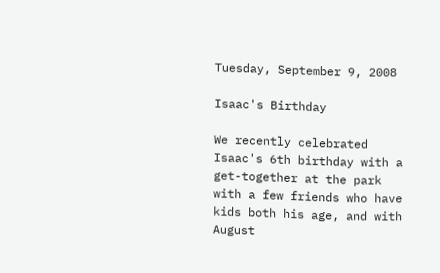Tuesday, September 9, 2008

Isaac's Birthday

We recently celebrated Isaac's 6th birthday with a get-together at the park with a few friends who have kids both his age, and with August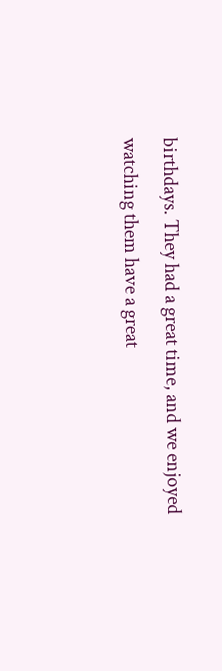birthdays. They had a great time, and we enjoyed watching them have a great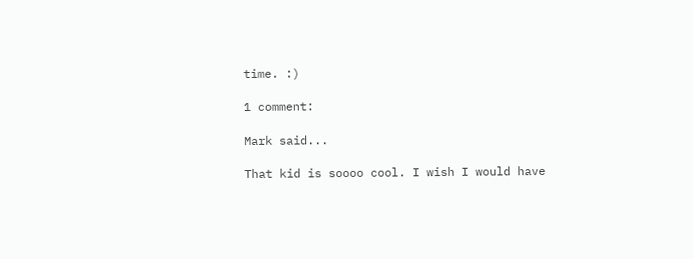time. :)

1 comment:

Mark said...

That kid is soooo cool. I wish I would have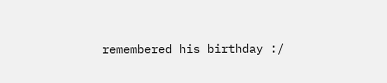remembered his birthday :/